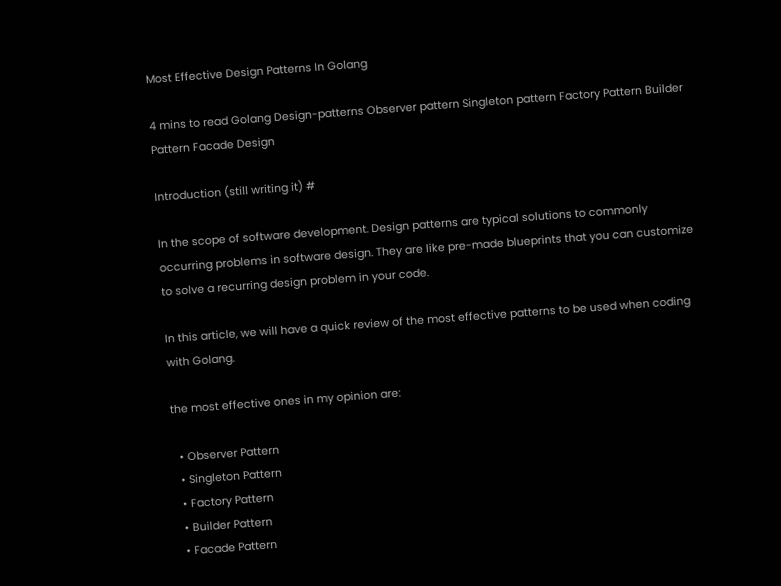Most Effective Design Patterns In Golang

4 mins to read Golang Design-patterns Observer pattern Singleton pattern Factory Pattern Builder Pattern Facade Design

Introduction (still writing it) #

In the scope of software development. Design patterns are typical solutions to commonly occurring problems in software design. They are like pre-made blueprints that you can customize to solve a recurring design problem in your code.

In this article, we will have a quick review of the most effective patterns to be used when coding with Golang.

the most effective ones in my opinion are:

  • Observer Pattern
  • Singleton Pattern
  • Factory Pattern
  • Builder Pattern
  • Facade Pattern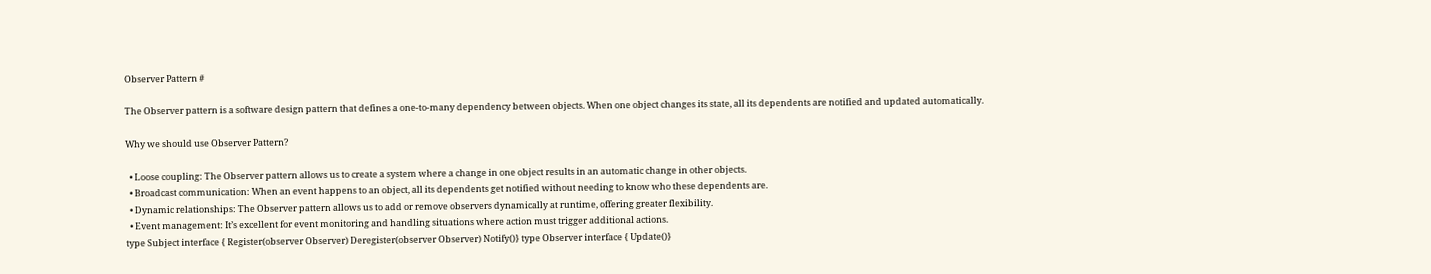Observer Pattern #

The Observer pattern is a software design pattern that defines a one-to-many dependency between objects. When one object changes its state, all its dependents are notified and updated automatically.

Why we should use Observer Pattern?

  • Loose coupling: The Observer pattern allows us to create a system where a change in one object results in an automatic change in other objects.
  • Broadcast communication: When an event happens to an object, all its dependents get notified without needing to know who these dependents are.
  • Dynamic relationships: The Observer pattern allows us to add or remove observers dynamically at runtime, offering greater flexibility.
  • Event management: It’s excellent for event monitoring and handling situations where action must trigger additional actions.
type Subject interface { Register(observer Observer) Deregister(observer Observer) Notify()} type Observer interface { Update()}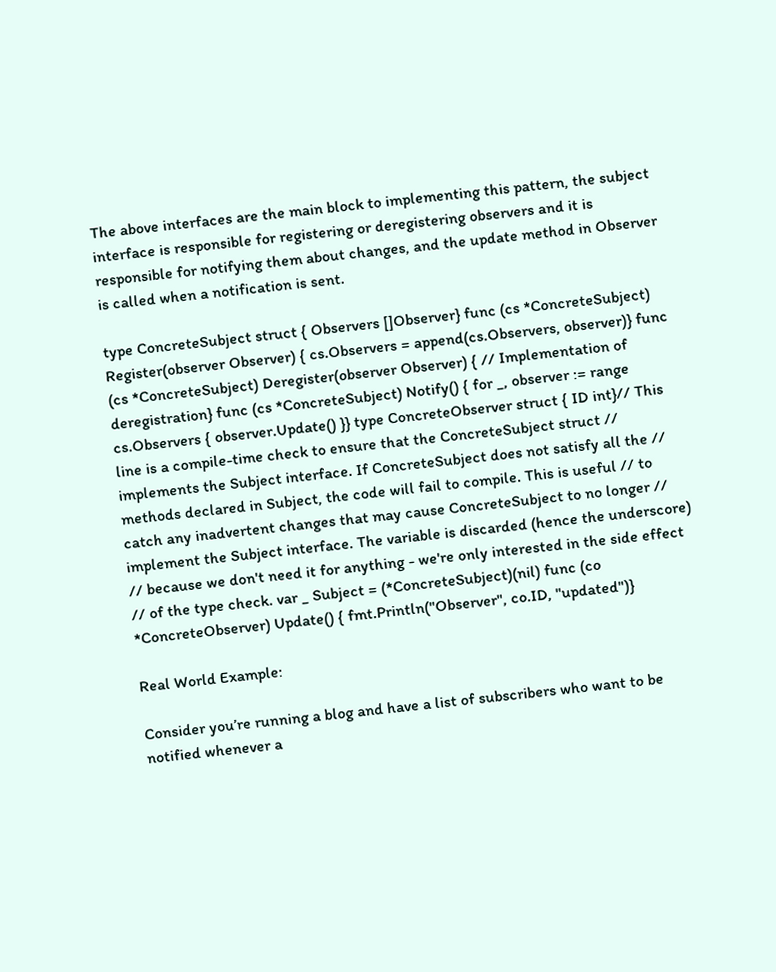The above interfaces are the main block to implementing this pattern, the subject interface is responsible for registering or deregistering observers and it is responsible for notifying them about changes, and the update method in Observer is called when a notification is sent.

type ConcreteSubject struct { Observers []Observer} func (cs *ConcreteSubject) Register(observer Observer) { cs.Observers = append(cs.Observers, observer)} func (cs *ConcreteSubject) Deregister(observer Observer) { // Implementation of deregistration} func (cs *ConcreteSubject) Notify() { for _, observer := range cs.Observers { observer.Update() }} type ConcreteObserver struct { ID int}// This line is a compile-time check to ensure that the ConcreteSubject struct // implements the Subject interface. If ConcreteSubject does not satisfy all the // methods declared in Subject, the code will fail to compile. This is useful // to catch any inadvertent changes that may cause ConcreteSubject to no longer // implement the Subject interface. The variable is discarded (hence the underscore) // because we don't need it for anything - we're only interested in the side effect // of the type check. var _ Subject = (*ConcreteSubject)(nil) func (co *ConcreteObserver) Update() { fmt.Println("Observer", co.ID, "updated")}

Real World Example:

Consider you’re running a blog and have a list of subscribers who want to be notified whenever a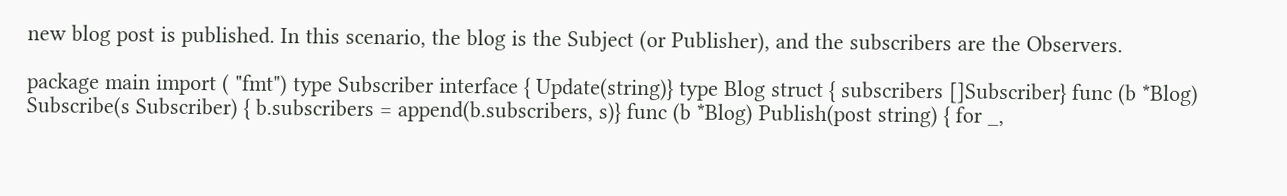new blog post is published. In this scenario, the blog is the Subject (or Publisher), and the subscribers are the Observers.

package main import ( "fmt") type Subscriber interface { Update(string)} type Blog struct { subscribers []Subscriber} func (b *Blog) Subscribe(s Subscriber) { b.subscribers = append(b.subscribers, s)} func (b *Blog) Publish(post string) { for _,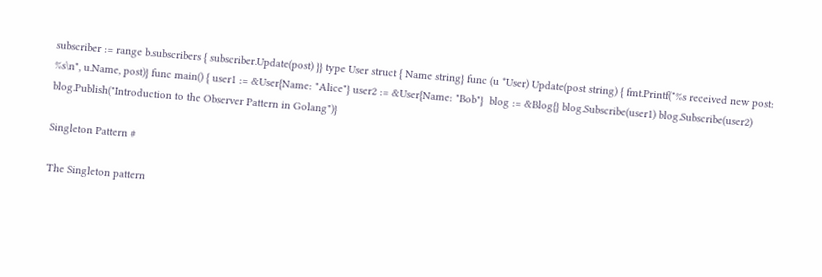subscriber := range b.subscribers { subscriber.Update(post) }} type User struct { Name string} func (u *User) Update(post string) { fmt.Printf("%s received new post: %s\n", u.Name, post)} func main() { user1 := &User{Name: "Alice"} user2 := &User{Name: "Bob"}  blog := &Blog{} blog.Subscribe(user1) blog.Subscribe(user2)  blog.Publish("Introduction to the Observer Pattern in Golang")}

Singleton Pattern #

The Singleton pattern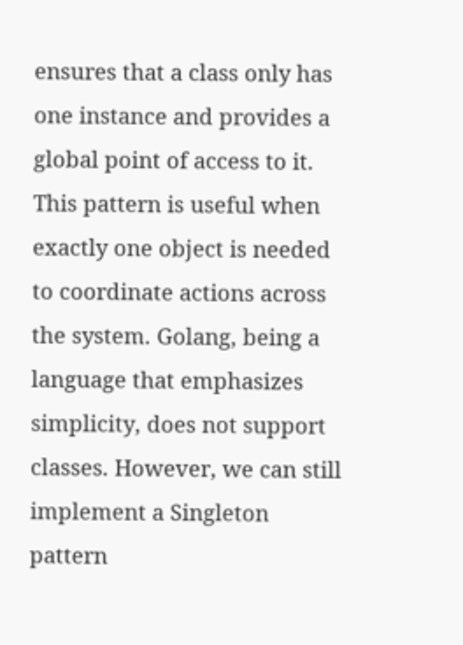ensures that a class only has one instance and provides a global point of access to it. This pattern is useful when exactly one object is needed to coordinate actions across the system. Golang, being a language that emphasizes simplicity, does not support classes. However, we can still implement a Singleton pattern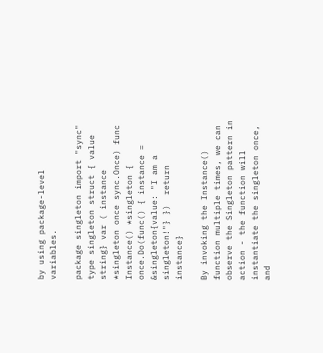by using package-level variables.

package singleton import "sync" type singleton struct { value string} var ( instance *singleton once sync.Once) func Instance() *singleton { once.Do(func() { instance = &singleton{value: "I am a singleton!"} })  return instance}

By invoking the Instance() function multiple times, we can observe the Singleton pattern in action - the function will instantiate the singleton once, and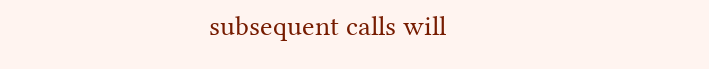subsequent calls will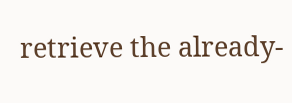retrieve the already-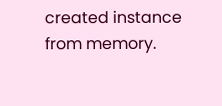created instance from memory.